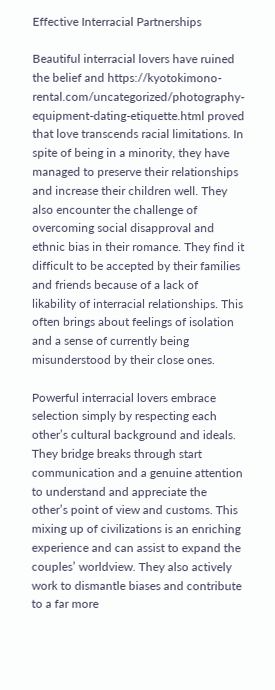Effective Interracial Partnerships

Beautiful interracial lovers have ruined the belief and https://kyotokimono-rental.com/uncategorized/photography-equipment-dating-etiquette.html proved that love transcends racial limitations. In spite of being in a minority, they have managed to preserve their relationships and increase their children well. They also encounter the challenge of overcoming social disapproval and ethnic bias in their romance. They find it difficult to be accepted by their families and friends because of a lack of likability of interracial relationships. This often brings about feelings of isolation and a sense of currently being misunderstood by their close ones.

Powerful interracial lovers embrace selection simply by respecting each other’s cultural background and ideals. They bridge breaks through start communication and a genuine attention to understand and appreciate the other’s point of view and customs. This mixing up of civilizations is an enriching experience and can assist to expand the couples’ worldview. They also actively work to dismantle biases and contribute to a far more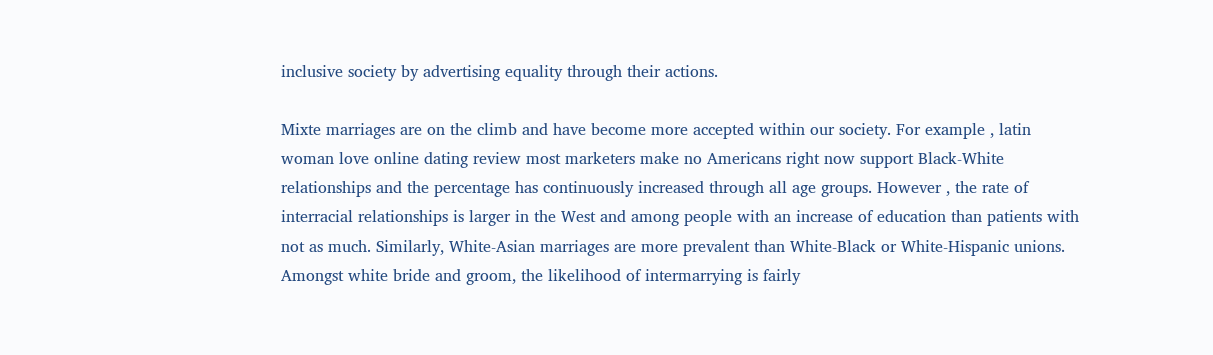inclusive society by advertising equality through their actions.

Mixte marriages are on the climb and have become more accepted within our society. For example , latin woman love online dating review most marketers make no Americans right now support Black-White relationships and the percentage has continuously increased through all age groups. However , the rate of interracial relationships is larger in the West and among people with an increase of education than patients with not as much. Similarly, White-Asian marriages are more prevalent than White-Black or White-Hispanic unions. Amongst white bride and groom, the likelihood of intermarrying is fairly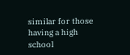similar for those having a high school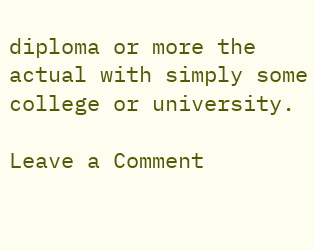diploma or more the actual with simply some college or university.

Leave a Comment